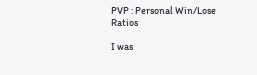PVP : Personal Win/Lose Ratios

I was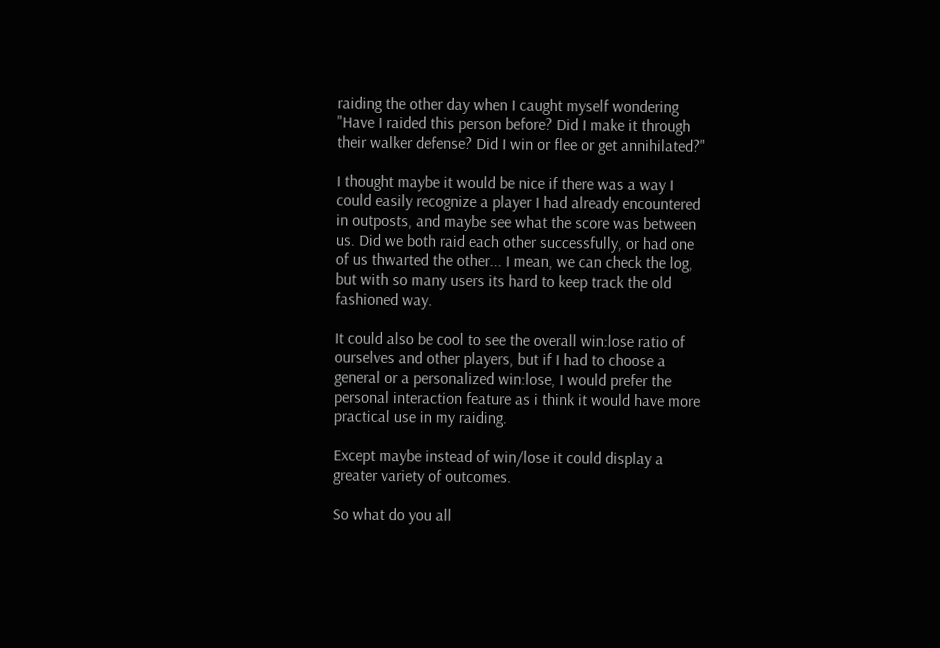raiding the other day when I caught myself wondering "Have I raided this person before? Did I make it through their walker defense? Did I win or flee or get annihilated?"

I thought maybe it would be nice if there was a way I could easily recognize a player I had already encountered in outposts, and maybe see what the score was between us. Did we both raid each other successfully, or had one of us thwarted the other... I mean, we can check the log, but with so many users its hard to keep track the old fashioned way.

It could also be cool to see the overall win:lose ratio of ourselves and other players, but if I had to choose a general or a personalized win:lose, I would prefer the personal interaction feature as i think it would have more practical use in my raiding.

Except maybe instead of win/lose it could display a greater variety of outcomes.

So what do you all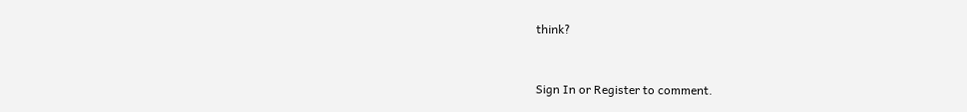think?


Sign In or Register to comment.